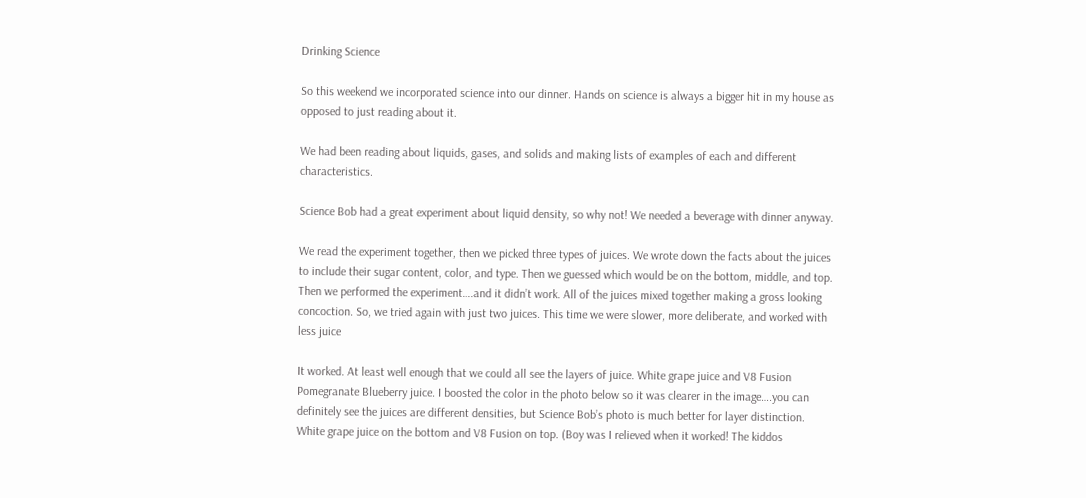Drinking Science

So this weekend we incorporated science into our dinner. Hands on science is always a bigger hit in my house as opposed to just reading about it.

We had been reading about liquids, gases, and solids and making lists of examples of each and different characteristics.

Science Bob had a great experiment about liquid density, so why not! We needed a beverage with dinner anyway.

We read the experiment together, then we picked three types of juices. We wrote down the facts about the juices to include their sugar content, color, and type. Then we guessed which would be on the bottom, middle, and top. Then we performed the experiment….and it didn’t work. All of the juices mixed together making a gross looking concoction. So, we tried again with just two juices. This time we were slower, more deliberate, and worked with less juice

It worked. At least well enough that we could all see the layers of juice. White grape juice and V8 Fusion Pomegranate Blueberry juice. I boosted the color in the photo below so it was clearer in the image….you can definitely see the juices are different densities, but Science Bob’s photo is much better for layer distinction. White grape juice on the bottom and V8 Fusion on top. (Boy was I relieved when it worked! The kiddos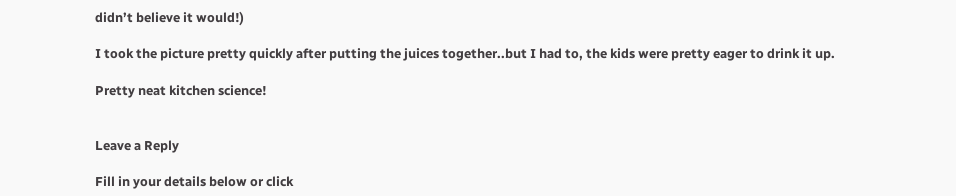didn’t believe it would!)

I took the picture pretty quickly after putting the juices together..but I had to, the kids were pretty eager to drink it up.

Pretty neat kitchen science!


Leave a Reply

Fill in your details below or click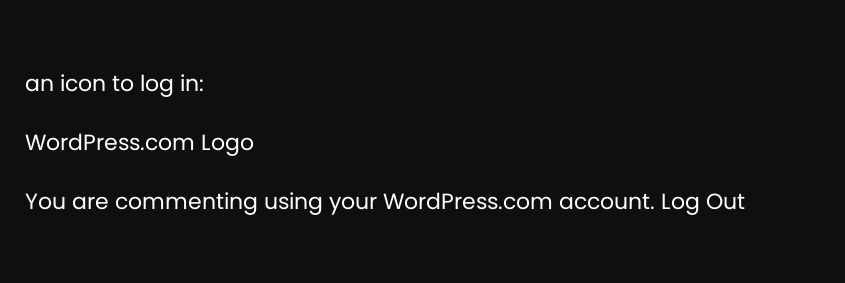an icon to log in:

WordPress.com Logo

You are commenting using your WordPress.com account. Log Out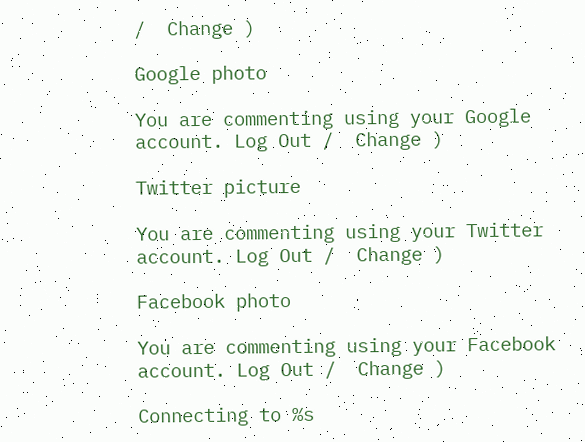/  Change )

Google photo

You are commenting using your Google account. Log Out /  Change )

Twitter picture

You are commenting using your Twitter account. Log Out /  Change )

Facebook photo

You are commenting using your Facebook account. Log Out /  Change )

Connecting to %s